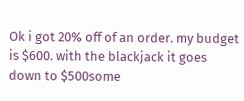Ok i got 20% off of an order. my budget is $600. with the blackjack it goes down to $500some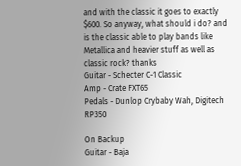and with the classic it goes to exactly $600. So anyway, what should i do? and is the classic able to play bands like Metallica and heavier stuff as well as classic rock? thanks
Guitar - Schecter C-1 Classic
Amp - Crate FXT65
Pedals - Dunlop Crybaby Wah, Digitech RP350

On Backup
Guitar - Baja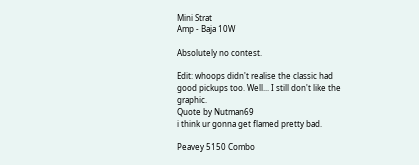Mini Strat
Amp - Baja 10W

Absolutely no contest.

Edit: whoops didn't realise the classic had good pickups too. Well... I still don't like the graphic.
Quote by Nutman69
i think ur gonna get flamed pretty bad.

Peavey 5150 Combo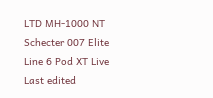LTD MH-1000 NT
Schecter 007 Elite
Line 6 Pod XT Live
Last edited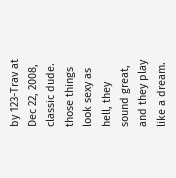by 123-Trav at Dec 22, 2008,
classic dude. those things look sexy as hell, they sound great, and they play like a dream.